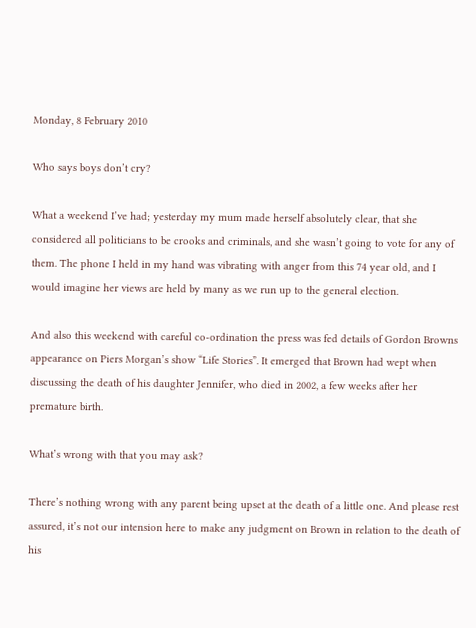Monday, 8 February 2010

Who says boys don’t cry?

What a weekend I’ve had; yesterday my mum made herself absolutely clear, that she considered all politicians to be crooks and criminals, and she wasn’t going to vote for any of them. The phone I held in my hand was vibrating with anger from this 74 year old, and I would imagine her views are held by many as we run up to the general election.

And also this weekend with careful co-ordination the press was fed details of Gordon Browns appearance on Piers Morgan’s show “Life Stories”. It emerged that Brown had wept when discussing the death of his daughter Jennifer, who died in 2002, a few weeks after her premature birth.

What’s wrong with that you may ask?

There’s nothing wrong with any parent being upset at the death of a little one. And please rest assured, it’s not our intension here to make any judgment on Brown in relation to the death of his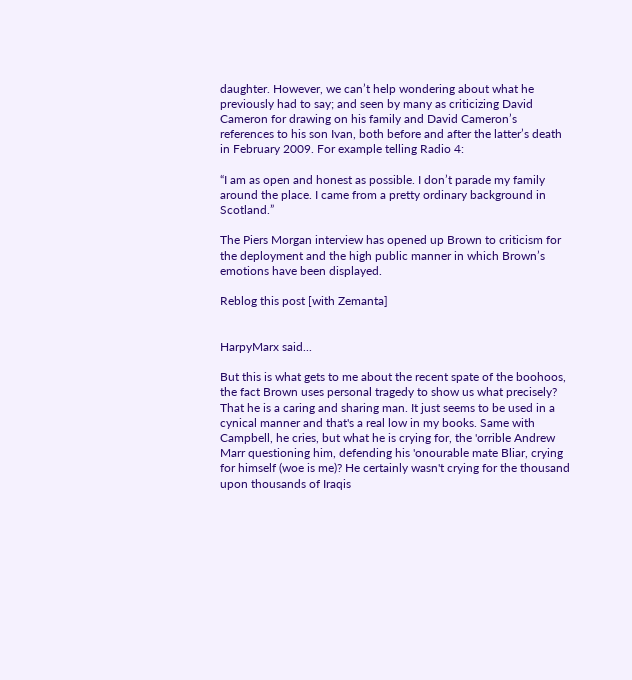daughter. However, we can’t help wondering about what he previously had to say; and seen by many as criticizing David Cameron for drawing on his family and David Cameron’s references to his son Ivan, both before and after the latter’s death in February 2009. For example telling Radio 4:

“I am as open and honest as possible. I don’t parade my family around the place. I came from a pretty ordinary background in Scotland.”

The Piers Morgan interview has opened up Brown to criticism for the deployment and the high public manner in which Brown’s emotions have been displayed.

Reblog this post [with Zemanta]


HarpyMarx said...

But this is what gets to me about the recent spate of the boohoos, the fact Brown uses personal tragedy to show us what precisely? That he is a caring and sharing man. It just seems to be used in a cynical manner and that's a real low in my books. Same with Campbell, he cries, but what he is crying for, the 'orrible Andrew Marr questioning him, defending his 'onourable mate Bliar, crying for himself (woe is me)? He certainly wasn't crying for the thousand upon thousands of Iraqis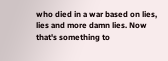who died in a war based on lies, lies and more damn lies. Now that's something to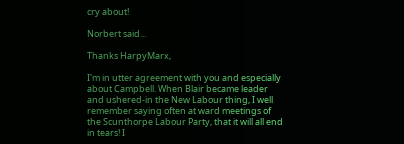cry about!

Norbert said...

Thanks HarpyMarx,

I'm in utter agreement with you and especially about Campbell. When Blair became leader and ushered-in the New Labour thing, I well remember saying often at ward meetings of the Scunthorpe Labour Party, that it will all end in tears! I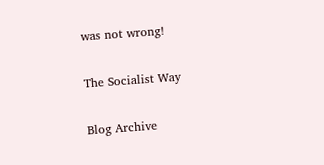was not wrong!

The Socialist Way

Blog Archive